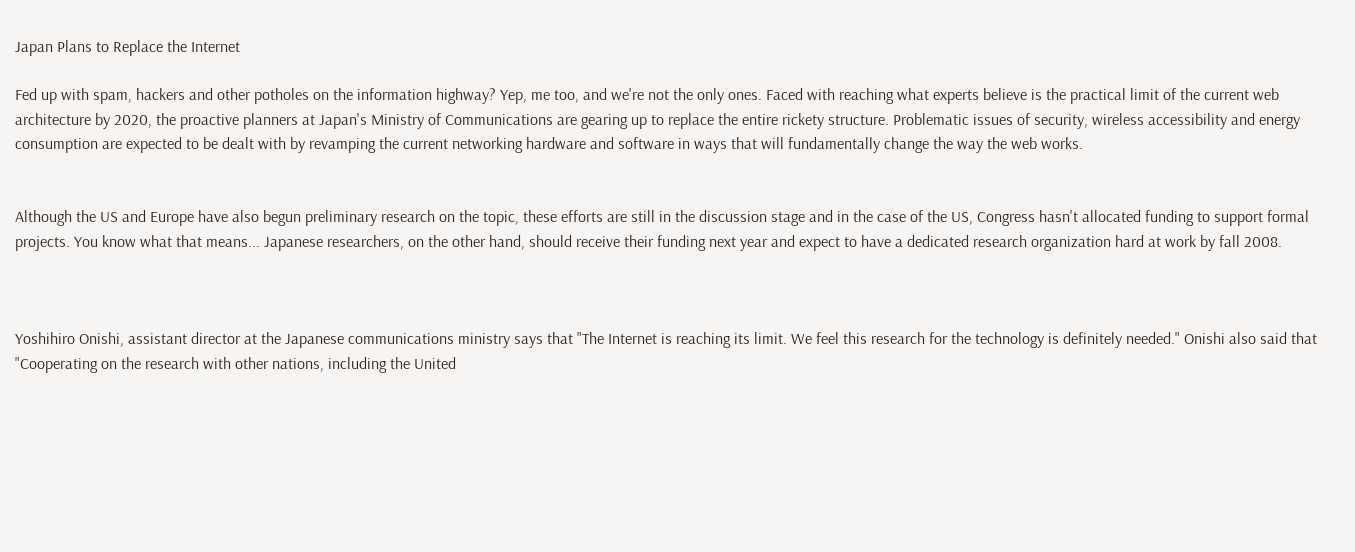Japan Plans to Replace the Internet

Fed up with spam, hackers and other potholes on the information highway? Yep, me too, and we're not the only ones. Faced with reaching what experts believe is the practical limit of the current web architecture by 2020, the proactive planners at Japan's Ministry of Communications are gearing up to replace the entire rickety structure. Problematic issues of security, wireless accessibility and energy consumption are expected to be dealt with by revamping the current networking hardware and software in ways that will fundamentally change the way the web works.


Although the US and Europe have also begun preliminary research on the topic, these efforts are still in the discussion stage and in the case of the US, Congress hasn't allocated funding to support formal projects. You know what that means... Japanese researchers, on the other hand, should receive their funding next year and expect to have a dedicated research organization hard at work by fall 2008.



Yoshihiro Onishi, assistant director at the Japanese communications ministry says that "The Internet is reaching its limit. We feel this research for the technology is definitely needed." Onishi also said that "Cooperating on the research with other nations, including the United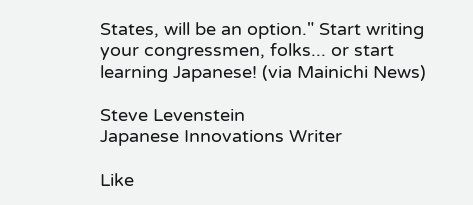States, will be an option." Start writing your congressmen, folks... or start learning Japanese! (via Mainichi News)

Steve Levenstein
Japanese Innovations Writer

Like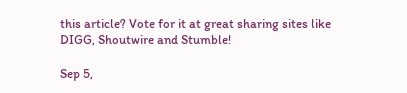this article? Vote for it at great sharing sites like DIGG, Shoutwire and Stumble!

Sep 5,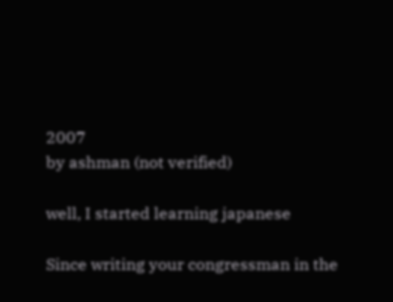2007
by ashman (not verified)

well, I started learning japanese

Since writing your congressman in the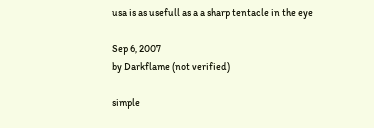usa is as usefull as a a sharp tentacle in the eye

Sep 6, 2007
by Darkflame (not verified)

simple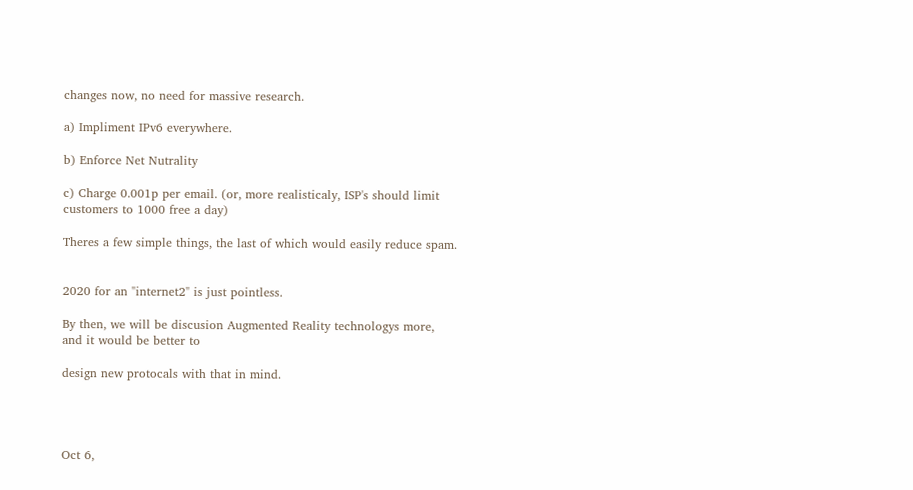changes now, no need for massive research.

a) Impliment IPv6 everywhere.

b) Enforce Net Nutrality

c) Charge 0.001p per email. (or, more realisticaly, ISP's should limit customers to 1000 free a day)

Theres a few simple things, the last of which would easily reduce spam.


2020 for an "internet2" is just pointless.

By then, we will be discusion Augmented Reality technologys more, and it would be better to

design new protocals with that in mind.




Oct 6,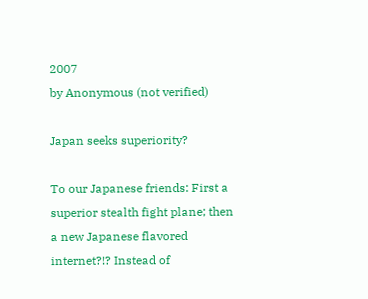2007
by Anonymous (not verified)

Japan seeks superiority?

To our Japanese friends: First a superior stealth fight plane; then a new Japanese flavored internet?!? Instead of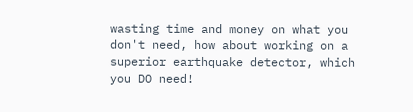wasting time and money on what you don't need, how about working on a superior earthquake detector, which you DO need!